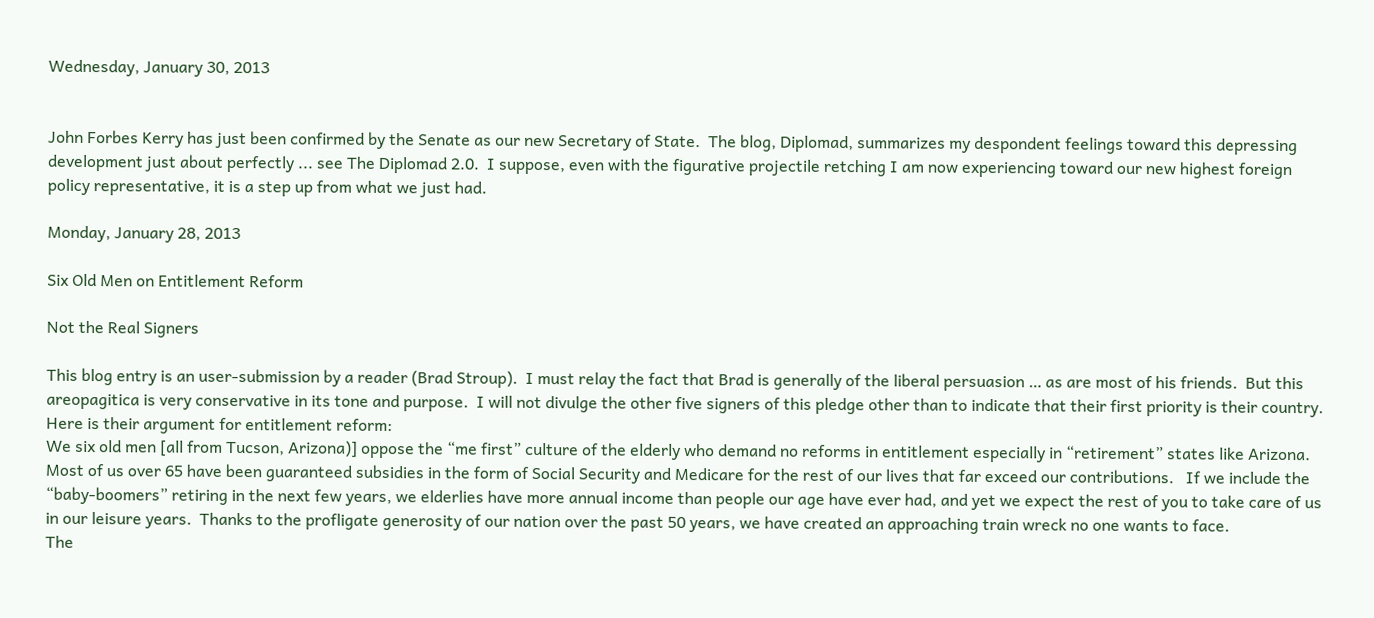Wednesday, January 30, 2013


John Forbes Kerry has just been confirmed by the Senate as our new Secretary of State.  The blog, Diplomad, summarizes my despondent feelings toward this depressing development just about perfectly ... see The Diplomad 2.0.  I suppose, even with the figurative projectile retching I am now experiencing toward our new highest foreign policy representative, it is a step up from what we just had.

Monday, January 28, 2013

Six Old Men on Entitlement Reform

Not the Real Signers

This blog entry is an user-submission by a reader (Brad Stroup).  I must relay the fact that Brad is generally of the liberal persuasion … as are most of his friends.  But this areopagitica is very conservative in its tone and purpose.  I will not divulge the other five signers of this pledge other than to indicate that their first priority is their country.  Here is their argument for entitlement reform:
We six old men [all from Tucson, Arizona)] oppose the “me first” culture of the elderly who demand no reforms in entitlement especially in “retirement” states like Arizona.  Most of us over 65 have been guaranteed subsidies in the form of Social Security and Medicare for the rest of our lives that far exceed our contributions.   If we include the “baby-boomers” retiring in the next few years, we elderlies have more annual income than people our age have ever had, and yet we expect the rest of you to take care of us in our leisure years.  Thanks to the profligate generosity of our nation over the past 50 years, we have created an approaching train wreck no one wants to face.
The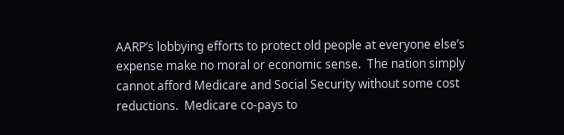AARP’s lobbying efforts to protect old people at everyone else’s expense make no moral or economic sense.  The nation simply cannot afford Medicare and Social Security without some cost reductions.  Medicare co-pays to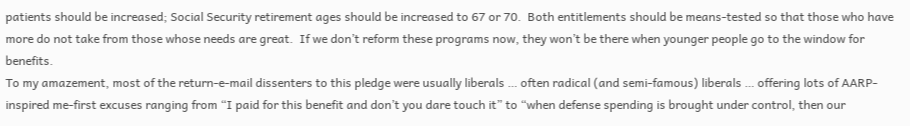patients should be increased; Social Security retirement ages should be increased to 67 or 70.  Both entitlements should be means-tested so that those who have more do not take from those whose needs are great.  If we don’t reform these programs now, they won’t be there when younger people go to the window for benefits.
To my amazement, most of the return-e-mail dissenters to this pledge were usually liberals … often radical (and semi-famous) liberals … offering lots of AARP-inspired me-first excuses ranging from “I paid for this benefit and don’t you dare touch it” to “when defense spending is brought under control, then our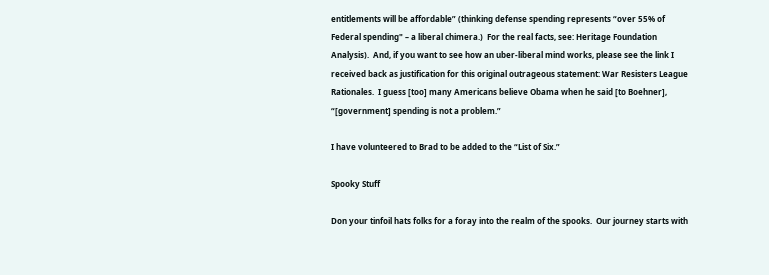entitlements will be affordable” (thinking defense spending represents “over 55% of Federal spending" – a liberal chimera.)  For the real facts, see: Heritage Foundation Analysis).  And, if you want to see how an uber-liberal mind works, please see the link I received back as justification for this original outrageous statement: War Resisters League Rationales.  I guess [too] many Americans believe Obama when he said [to Boehner], “[government] spending is not a problem.”

I have volunteered to Brad to be added to the “List of Six.”

Spooky Stuff

Don your tinfoil hats folks for a foray into the realm of the spooks.  Our journey starts with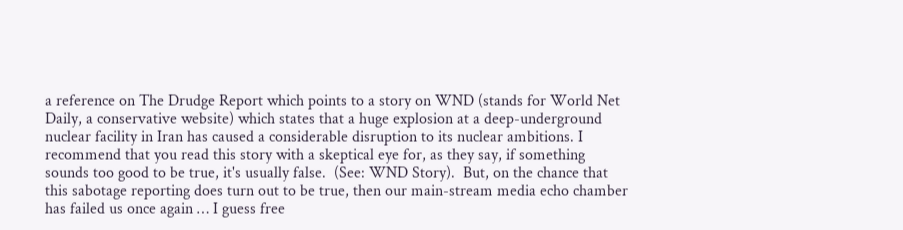a reference on The Drudge Report which points to a story on WND (stands for World Net Daily, a conservative website) which states that a huge explosion at a deep-underground nuclear facility in Iran has caused a considerable disruption to its nuclear ambitions. I recommend that you read this story with a skeptical eye for, as they say, if something sounds too good to be true, it's usually false.  (See: WND Story).  But, on the chance that this sabotage reporting does turn out to be true, then our main-stream media echo chamber has failed us once again … I guess free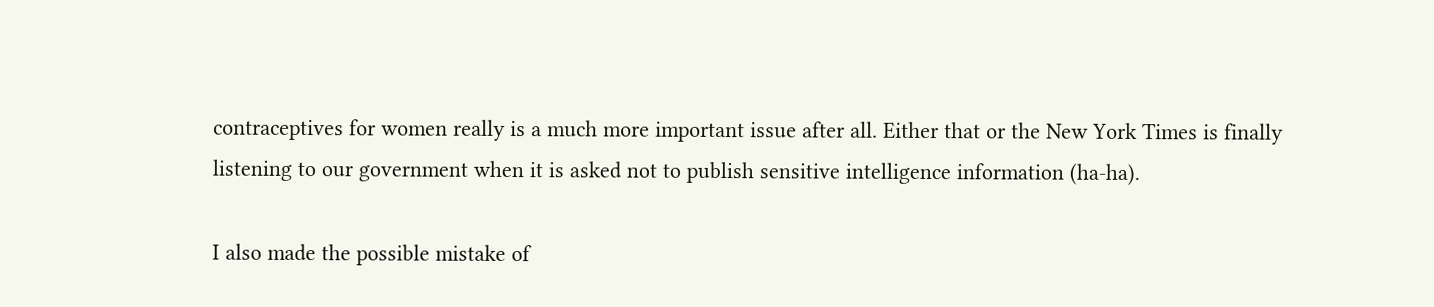contraceptives for women really is a much more important issue after all. Either that or the New York Times is finally listening to our government when it is asked not to publish sensitive intelligence information (ha-ha).

I also made the possible mistake of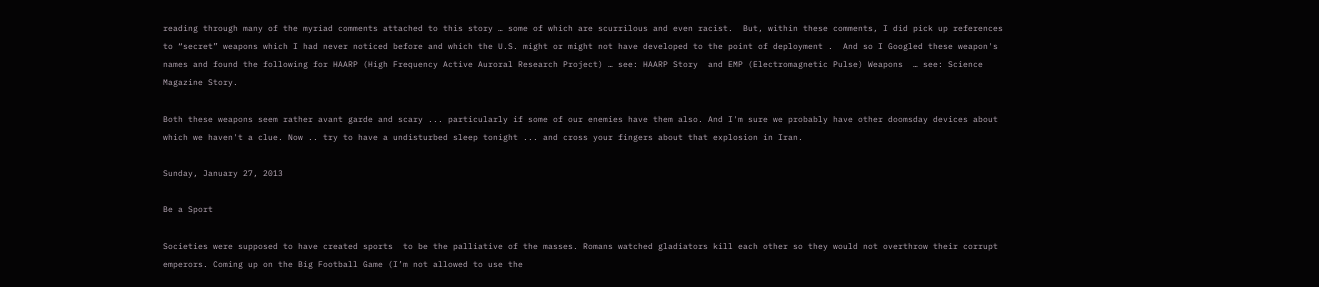reading through many of the myriad comments attached to this story … some of which are scurrilous and even racist.  But, within these comments, I did pick up references to “secret” weapons which I had never noticed before and which the U.S. might or might not have developed to the point of deployment .  And so I Googled these weapon's names and found the following for HAARP (High Frequency Active Auroral Research Project) … see: HAARP Story  and EMP (Electromagnetic Pulse) Weapons  … see: Science Magazine Story.

Both these weapons seem rather avant garde and scary ... particularly if some of our enemies have them also. And I'm sure we probably have other doomsday devices about which we haven't a clue. Now .. try to have a undisturbed sleep tonight ... and cross your fingers about that explosion in Iran.

Sunday, January 27, 2013

Be a Sport

Societies were supposed to have created sports  to be the palliative of the masses. Romans watched gladiators kill each other so they would not overthrow their corrupt emperors. Coming up on the Big Football Game (I’m not allowed to use the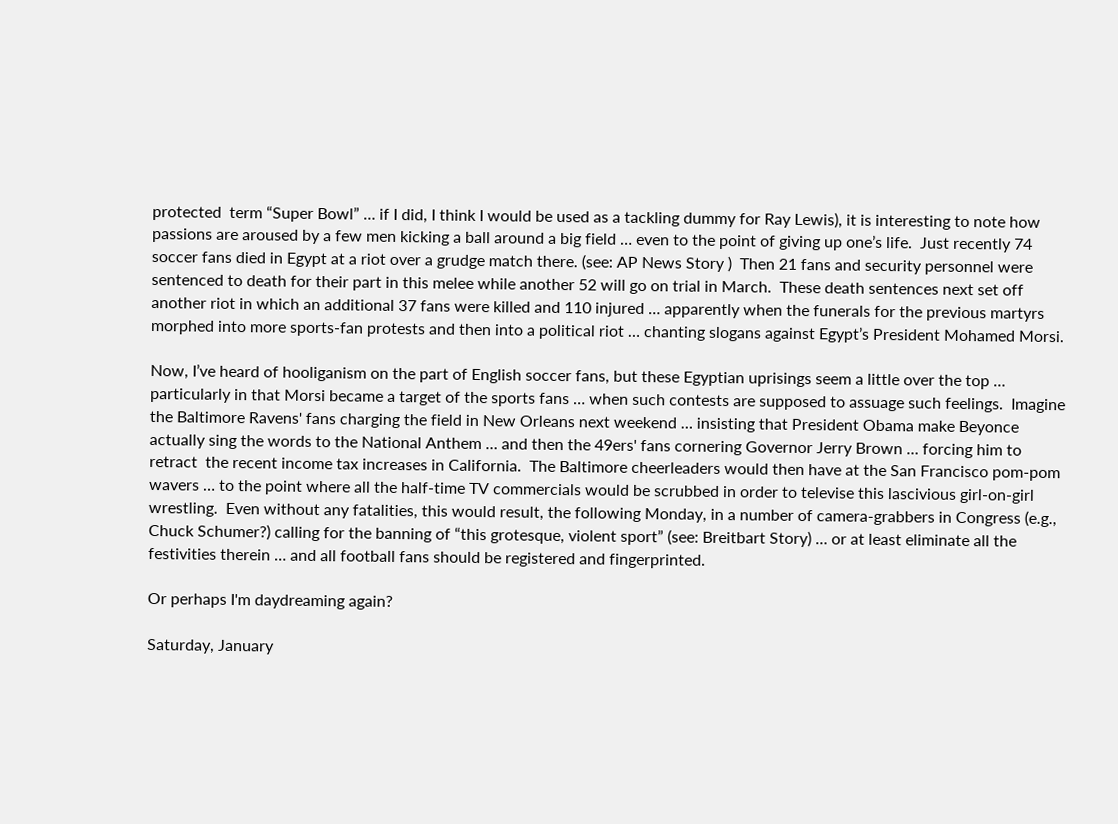protected  term “Super Bowl” … if I did, I think I would be used as a tackling dummy for Ray Lewis), it is interesting to note how passions are aroused by a few men kicking a ball around a big field … even to the point of giving up one’s life.  Just recently 74 soccer fans died in Egypt at a riot over a grudge match there. (see: AP News Story )  Then 21 fans and security personnel were sentenced to death for their part in this melee while another 52 will go on trial in March.  These death sentences next set off another riot in which an additional 37 fans were killed and 110 injured … apparently when the funerals for the previous martyrs morphed into more sports-fan protests and then into a political riot … chanting slogans against Egypt’s President Mohamed Morsi.

Now, I’ve heard of hooliganism on the part of English soccer fans, but these Egyptian uprisings seem a little over the top … particularly in that Morsi became a target of the sports fans … when such contests are supposed to assuage such feelings.  Imagine the Baltimore Ravens' fans charging the field in New Orleans next weekend … insisting that President Obama make Beyonce actually sing the words to the National Anthem … and then the 49ers' fans cornering Governor Jerry Brown … forcing him to retract  the recent income tax increases in California.  The Baltimore cheerleaders would then have at the San Francisco pom-pom wavers … to the point where all the half-time TV commercials would be scrubbed in order to televise this lascivious girl-on-girl wrestling.  Even without any fatalities, this would result, the following Monday, in a number of camera-grabbers in Congress (e.g., Chuck Schumer?) calling for the banning of “this grotesque, violent sport” (see: Breitbart Story) … or at least eliminate all the festivities therein … and all football fans should be registered and fingerprinted.

Or perhaps I'm daydreaming again?

Saturday, January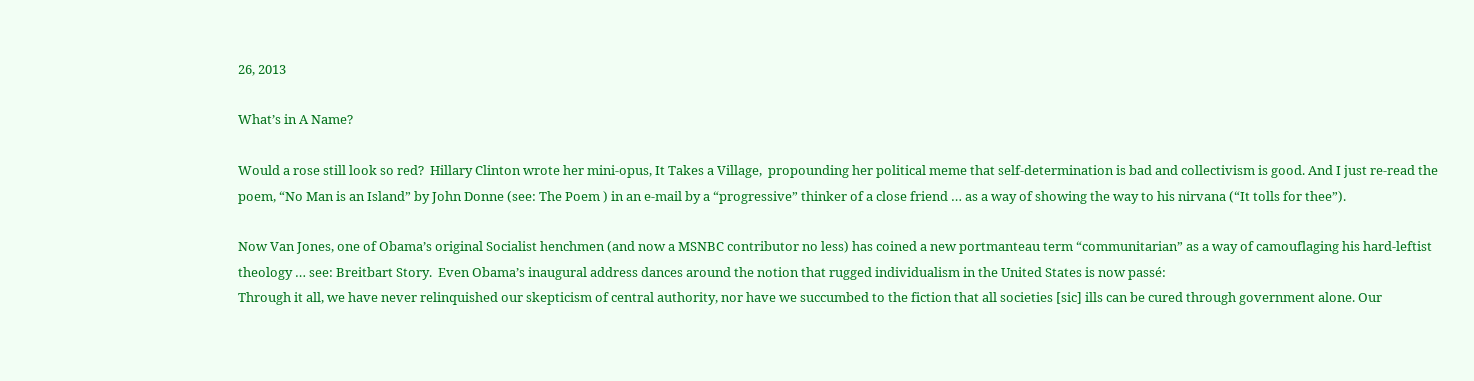26, 2013

What’s in A Name?

Would a rose still look so red?  Hillary Clinton wrote her mini-opus, It Takes a Village,  propounding her political meme that self-determination is bad and collectivism is good. And I just re-read the poem, “No Man is an Island” by John Donne (see: The Poem ) in an e-mail by a “progressive” thinker of a close friend … as a way of showing the way to his nirvana (“It tolls for thee”).

Now Van Jones, one of Obama’s original Socialist henchmen (and now a MSNBC contributor no less) has coined a new portmanteau term “communitarian” as a way of camouflaging his hard-leftist theology … see: Breitbart Story.  Even Obama’s inaugural address dances around the notion that rugged individualism in the United States is now passé:
Through it all, we have never relinquished our skepticism of central authority, nor have we succumbed to the fiction that all societies [sic] ills can be cured through government alone. Our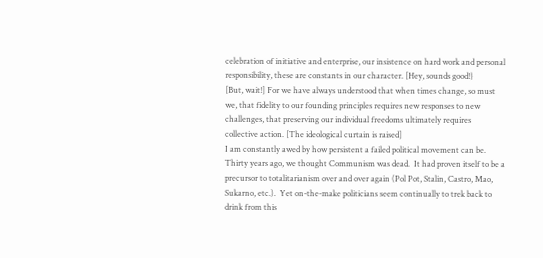celebration of initiative and enterprise, our insistence on hard work and personal responsibility, these are constants in our character. [Hey, sounds good!}
[But, wait!] For we have always understood that when times change, so must we, that fidelity to our founding principles requires new responses to new challenges, that preserving our individual freedoms ultimately requires collective action. [The ideological curtain is raised]
I am constantly awed by how persistent a failed political movement can be.  Thirty years ago, we thought Communism was dead.  It had proven itself to be a precursor to totalitarianism over and over again (Pol Pot, Stalin, Castro, Mao, Sukarno, etc.).  Yet on-the-make politicians seem continually to trek back to drink from this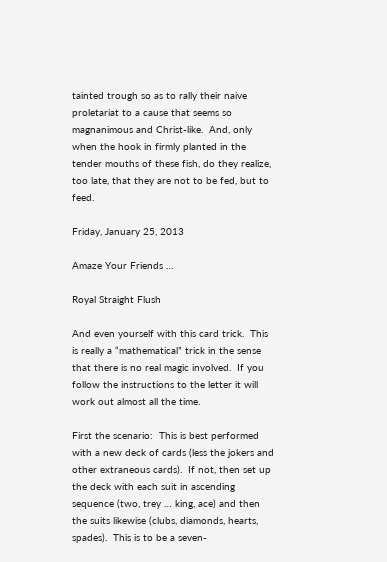tainted trough so as to rally their naive proletariat to a cause that seems so magnanimous and Christ-like.  And, only when the hook in firmly planted in the tender mouths of these fish, do they realize, too late, that they are not to be fed, but to feed.

Friday, January 25, 2013

Amaze Your Friends …

Royal Straight Flush

And even yourself with this card trick.  This is really a “mathematical” trick in the sense that there is no real magic involved.  If you follow the instructions to the letter it will work out almost all the time.

First the scenario:  This is best performed with a new deck of cards (less the jokers and other extraneous cards).  If not, then set up the deck with each suit in ascending sequence (two, trey … king, ace) and then the suits likewise (clubs, diamonds, hearts, spades).  This is to be a seven-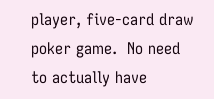player, five-card draw poker game.  No need to actually have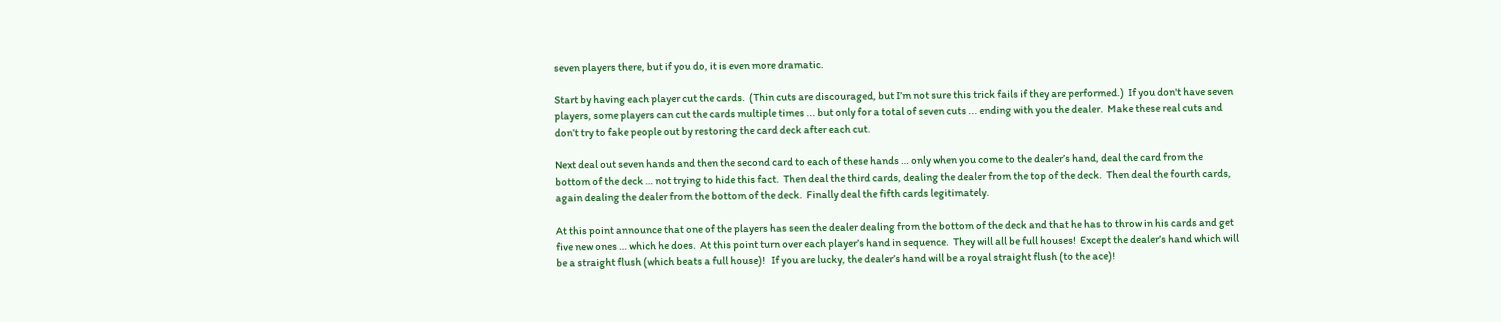seven players there, but if you do, it is even more dramatic.

Start by having each player cut the cards.  (Thin cuts are discouraged, but I’m not sure this trick fails if they are performed.)  If you don't have seven players, some players can cut the cards multiple times ... but only for a total of seven cuts ... ending with you the dealer.  Make these real cuts and don’t try to fake people out by restoring the card deck after each cut.

Next deal out seven hands and then the second card to each of these hands … only when you come to the dealer’s hand, deal the card from the bottom of the deck … not trying to hide this fact.  Then deal the third cards, dealing the dealer from the top of the deck.  Then deal the fourth cards, again dealing the dealer from the bottom of the deck.  Finally deal the fifth cards legitimately.

At this point announce that one of the players has seen the dealer dealing from the bottom of the deck and that he has to throw in his cards and get five new ones … which he does.  At this point turn over each player’s hand in sequence.  They will all be full houses!  Except the dealer’s hand which will be a straight flush (which beats a full house)!   If you are lucky, the dealer’s hand will be a royal straight flush (to the ace)!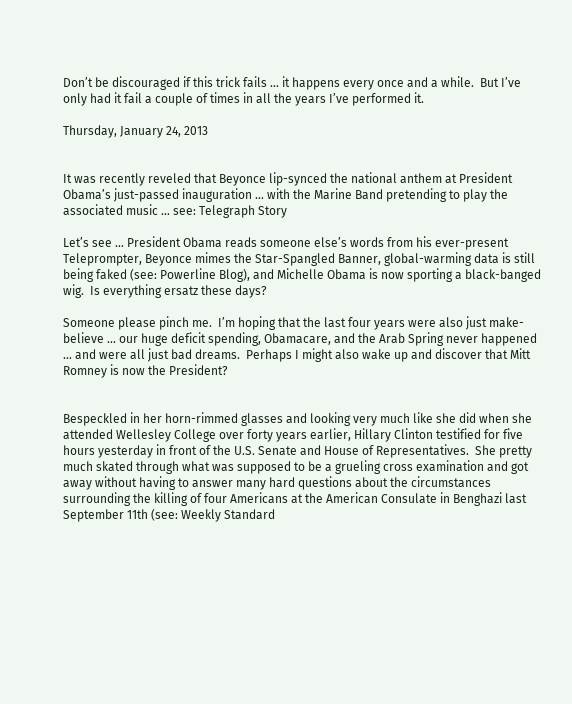Don’t be discouraged if this trick fails … it happens every once and a while.  But I’ve only had it fail a couple of times in all the years I’ve performed it.

Thursday, January 24, 2013


It was recently reveled that Beyonce lip-synced the national anthem at President Obama’s just-passed inauguration … with the Marine Band pretending to play the associated music … see: Telegraph Story

Let’s see … President Obama reads someone else’s words from his ever-present Teleprompter, Beyonce mimes the Star-Spangled Banner, global-warming data is still being faked (see: Powerline Blog), and Michelle Obama is now sporting a black-banged wig.  Is everything ersatz these days?

Someone please pinch me.  I’m hoping that the last four years were also just make-believe … our huge deficit spending, Obamacare, and the Arab Spring never happened  … and were all just bad dreams.  Perhaps I might also wake up and discover that Mitt Romney is now the President?


Bespeckled in her horn-rimmed glasses and looking very much like she did when she attended Wellesley College over forty years earlier, Hillary Clinton testified for five hours yesterday in front of the U.S. Senate and House of Representatives.  She pretty much skated through what was supposed to be a grueling cross examination and got away without having to answer many hard questions about the circumstances surrounding the killing of four Americans at the American Consulate in Benghazi last September 11th (see: Weekly Standard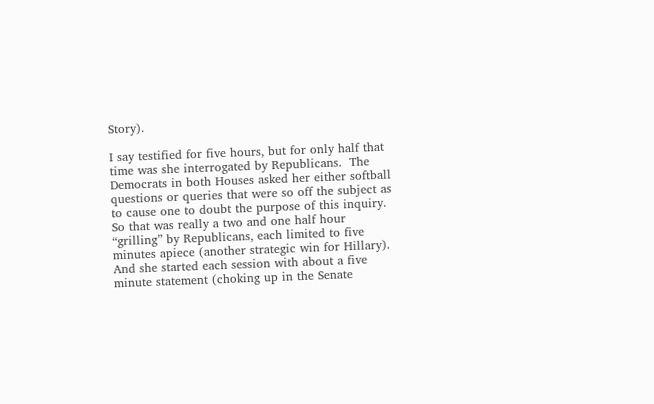Story).

I say testified for five hours, but for only half that time was she interrogated by Republicans.  The Democrats in both Houses asked her either softball questions or queries that were so off the subject as to cause one to doubt the purpose of this inquiry.  So that was really a two and one half hour “grilling” by Republicans, each limited to five minutes apiece (another strategic win for Hillary).  And she started each session with about a five minute statement (choking up in the Senate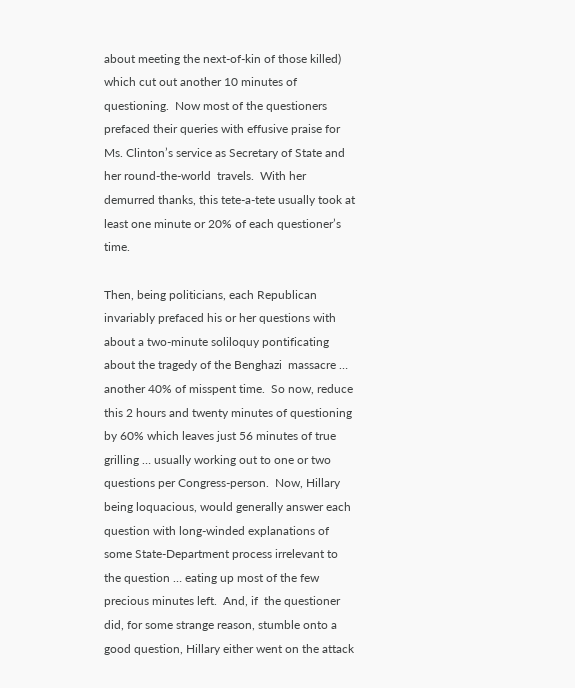about meeting the next-of-kin of those killed) which cut out another 10 minutes of questioning.  Now most of the questioners prefaced their queries with effusive praise for Ms. Clinton’s service as Secretary of State and her round-the-world  travels.  With her demurred thanks, this tete-a-tete usually took at least one minute or 20% of each questioner’s time.

Then, being politicians, each Republican invariably prefaced his or her questions with about a two-minute soliloquy pontificating about the tragedy of the Benghazi  massacre … another 40% of misspent time.  So now, reduce this 2 hours and twenty minutes of questioning by 60% which leaves just 56 minutes of true grilling … usually working out to one or two questions per Congress-person.  Now, Hillary being loquacious, would generally answer each question with long-winded explanations of some State-Department process irrelevant to the question … eating up most of the few precious minutes left.  And, if  the questioner did, for some strange reason, stumble onto a good question, Hillary either went on the attack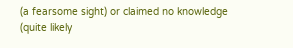(a fearsome sight) or claimed no knowledge (quite likely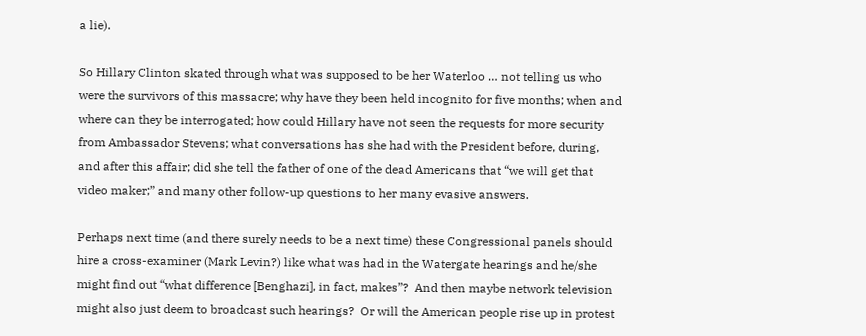a lie).

So Hillary Clinton skated through what was supposed to be her Waterloo … not telling us who were the survivors of this massacre; why have they been held incognito for five months; when and where can they be interrogated; how could Hillary have not seen the requests for more security from Ambassador Stevens; what conversations has she had with the President before, during, and after this affair; did she tell the father of one of the dead Americans that “we will get that video maker;” and many other follow-up questions to her many evasive answers.

Perhaps next time (and there surely needs to be a next time) these Congressional panels should hire a cross-examiner (Mark Levin?) like what was had in the Watergate hearings and he/she might find out “what difference [Benghazi], in fact, makes”?  And then maybe network television might also just deem to broadcast such hearings?  Or will the American people rise up in protest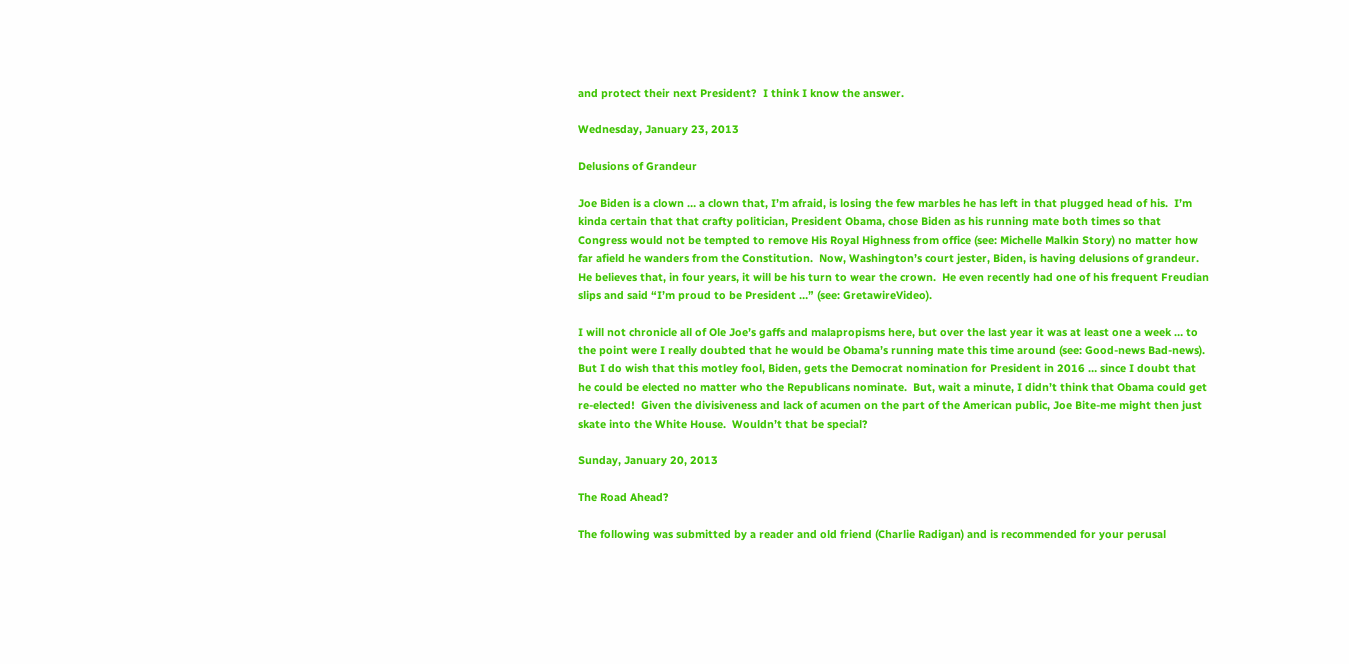and protect their next President?  I think I know the answer.

Wednesday, January 23, 2013

Delusions of Grandeur

Joe Biden is a clown … a clown that, I’m afraid, is losing the few marbles he has left in that plugged head of his.  I’m kinda certain that that crafty politician, President Obama, chose Biden as his running mate both times so that Congress would not be tempted to remove His Royal Highness from office (see: Michelle Malkin Story) no matter how far afield he wanders from the Constitution.  Now, Washington’s court jester, Biden, is having delusions of grandeur.  He believes that, in four years, it will be his turn to wear the crown.  He even recently had one of his frequent Freudian slips and said “I’m proud to be President …” (see: GretawireVideo).

I will not chronicle all of Ole Joe’s gaffs and malapropisms here, but over the last year it was at least one a week … to the point were I really doubted that he would be Obama’s running mate this time around (see: Good-news Bad-news).  But I do wish that this motley fool, Biden, gets the Democrat nomination for President in 2016 … since I doubt that he could be elected no matter who the Republicans nominate.  But, wait a minute, I didn’t think that Obama could get re-elected!  Given the divisiveness and lack of acumen on the part of the American public, Joe Bite-me might then just skate into the White House.  Wouldn’t that be special?

Sunday, January 20, 2013

The Road Ahead?

The following was submitted by a reader and old friend (Charlie Radigan) and is recommended for your perusal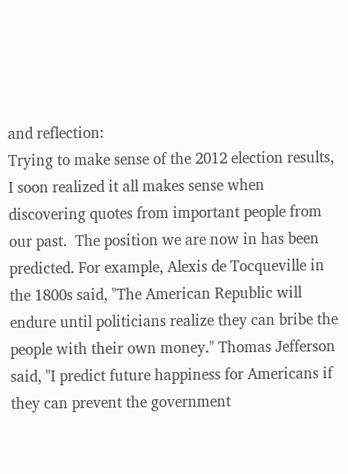and reflection:
Trying to make sense of the 2012 election results, I soon realized it all makes sense when discovering quotes from important people from our past.  The position we are now in has been predicted. For example, Alexis de Tocqueville in the 1800s said, "The American Republic will endure until politicians realize they can bribe the people with their own money." Thomas Jefferson said, "I predict future happiness for Americans if they can prevent the government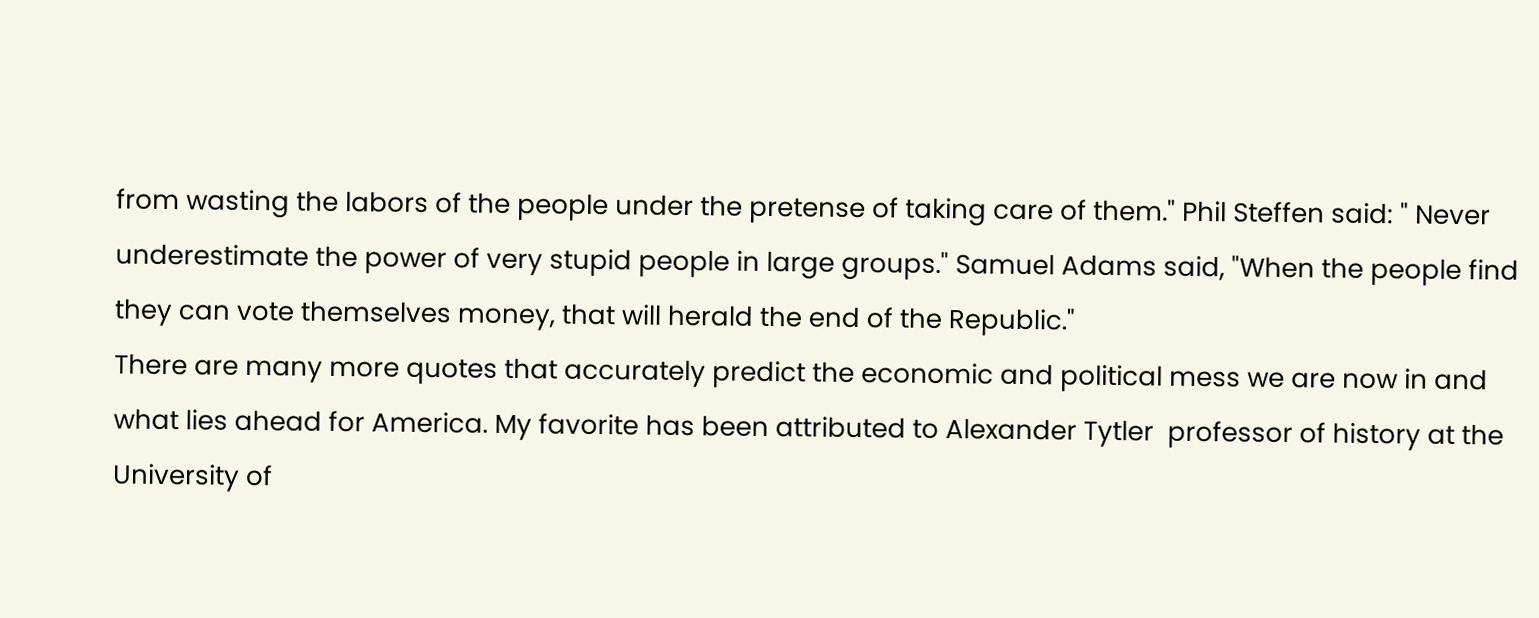from wasting the labors of the people under the pretense of taking care of them." Phil Steffen said: " Never underestimate the power of very stupid people in large groups." Samuel Adams said, "When the people find they can vote themselves money, that will herald the end of the Republic."
There are many more quotes that accurately predict the economic and political mess we are now in and what lies ahead for America. My favorite has been attributed to Alexander Tytler  professor of history at the University of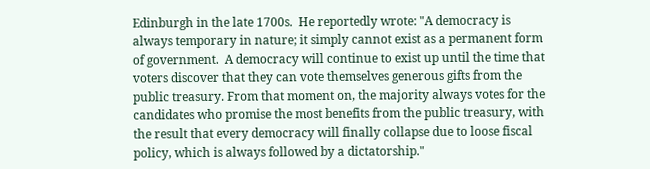Edinburgh in the late 1700s.  He reportedly wrote: "A democracy is always temporary in nature; it simply cannot exist as a permanent form of government.  A democracy will continue to exist up until the time that voters discover that they can vote themselves generous gifts from the public treasury. From that moment on, the majority always votes for the candidates who promise the most benefits from the public treasury, with the result that every democracy will finally collapse due to loose fiscal policy, which is always followed by a dictatorship."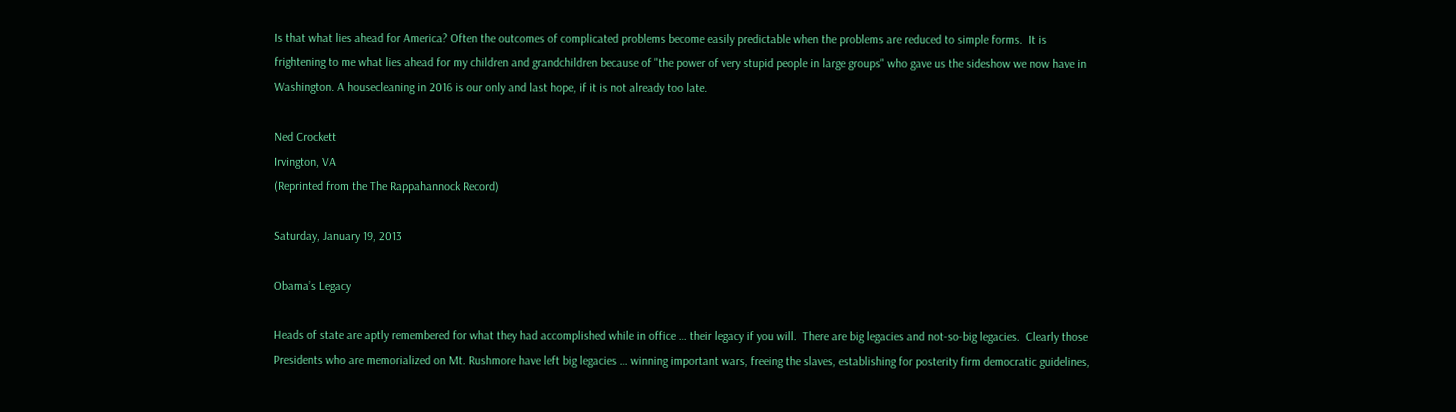Is that what lies ahead for America? Often the outcomes of complicated problems become easily predictable when the problems are reduced to simple forms.  It is frightening to me what lies ahead for my children and grandchildren because of "the power of very stupid people in large groups" who gave us the sideshow we now have in Washington. A housecleaning in 2016 is our only and last hope, if it is not already too late.

Ned Crockett
Irvington, VA
(Reprinted from the The Rappahannock Record)

Saturday, January 19, 2013

Obama’s Legacy

Heads of state are aptly remembered for what they had accomplished while in office … their legacy if you will.  There are big legacies and not-so-big legacies.  Clearly those Presidents who are memorialized on Mt. Rushmore have left big legacies … winning important wars, freeing the slaves, establishing for posterity firm democratic guidelines,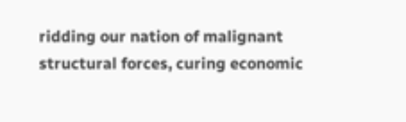ridding our nation of malignant structural forces, curing economic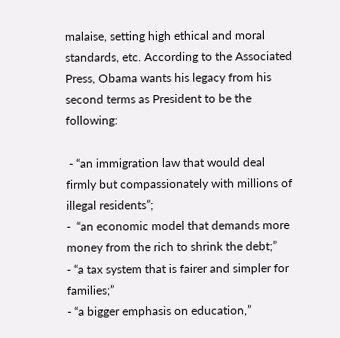malaise, setting high ethical and moral standards, etc. According to the Associated Press, Obama wants his legacy from his second terms as President to be the following:

 - “an immigration law that would deal firmly but compassionately with millions of illegal residents”;
-  “an economic model that demands more money from the rich to shrink the debt;”
- “a tax system that is fairer and simpler for families;”
- “a bigger emphasis on education,”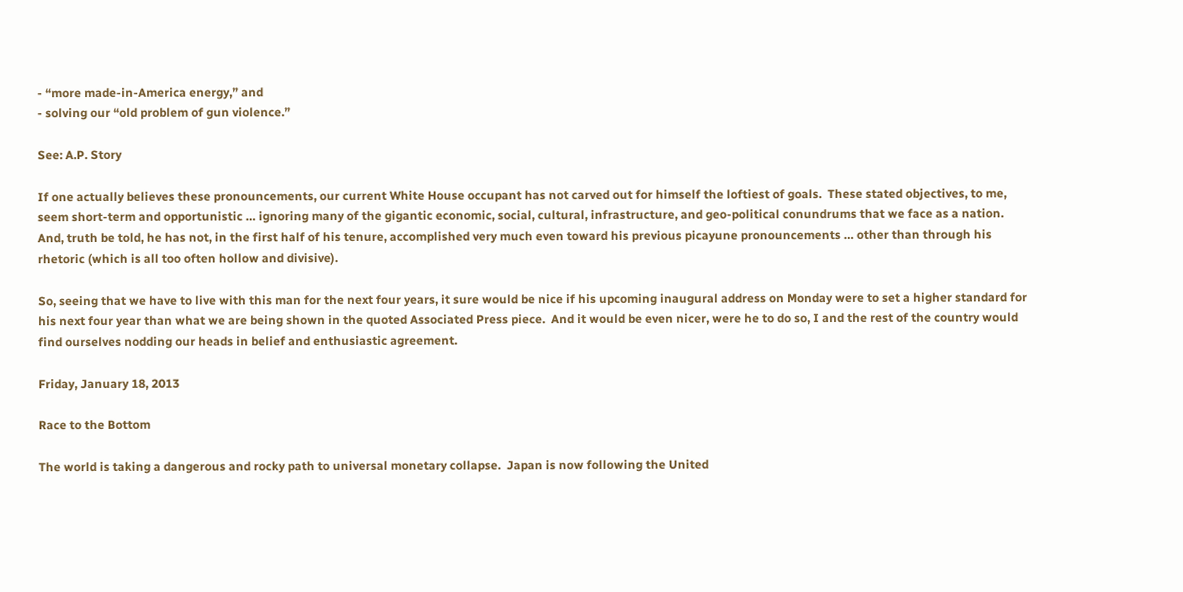- “more made-in-America energy,” and
- solving our “old problem of gun violence.”

See: A.P. Story

If one actually believes these pronouncements, our current White House occupant has not carved out for himself the loftiest of goals.  These stated objectives, to me, seem short-term and opportunistic … ignoring many of the gigantic economic, social, cultural, infrastructure, and geo-political conundrums that we face as a nation. And, truth be told, he has not, in the first half of his tenure, accomplished very much even toward his previous picayune pronouncements … other than through his rhetoric (which is all too often hollow and divisive).

So, seeing that we have to live with this man for the next four years, it sure would be nice if his upcoming inaugural address on Monday were to set a higher standard for his next four year than what we are being shown in the quoted Associated Press piece.  And it would be even nicer, were he to do so, I and the rest of the country would find ourselves nodding our heads in belief and enthusiastic agreement.

Friday, January 18, 2013

Race to the Bottom

The world is taking a dangerous and rocky path to universal monetary collapse.  Japan is now following the United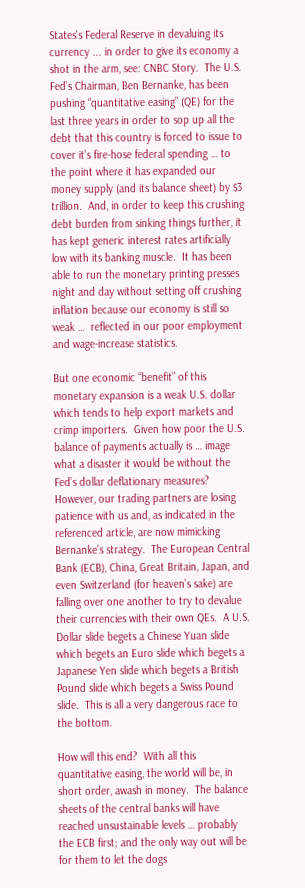States's Federal Reserve in devaluing its currency ... in order to give its economy a shot in the arm, see: CNBC Story.  The U.S. Fed’s Chairman, Ben Bernanke, has been pushing “quantitative easing” (QE) for the last three years in order to sop up all the debt that this country is forced to issue to cover it’s fire-hose federal spending … to the point where it has expanded our money supply (and its balance sheet) by $3 trillion.  And, in order to keep this crushing debt burden from sinking things further, it has kept generic interest rates artificially low with its banking muscle.  It has been able to run the monetary printing presses night and day without setting off crushing inflation because our economy is still so weak …  reflected in our poor employment and wage-increase statistics.

But one economic “benefit” of this monetary expansion is a weak U.S. dollar which tends to help export markets and crimp importers.  Given how poor the U.S. balance of payments actually is … image what a disaster it would be without the Fed’s dollar deflationary measures?  However, our trading partners are losing patience with us and, as indicated in the referenced article, are now mimicking Bernanke’s strategy.  The European Central Bank (ECB), China, Great Britain, Japan, and even Switzerland (for heaven’s sake) are falling over one another to try to devalue their currencies with their own QEs.  A U.S. Dollar slide begets a Chinese Yuan slide which begets an Euro slide which begets a Japanese Yen slide which begets a British Pound slide which begets a Swiss Pound slide.  This is all a very dangerous race to the bottom.

How will this end?  With all this quantitative easing, the world will be, in short order, awash in money.  The balance sheets of the central banks will have reached unsustainable levels … probably the ECB first; and the only way out will be for them to let the dogs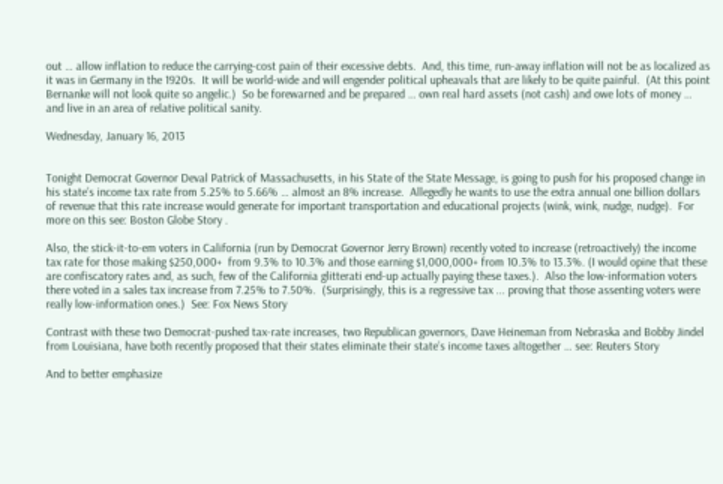out … allow inflation to reduce the carrying-cost pain of their excessive debts.  And, this time, run-away inflation will not be as localized as it was in Germany in the 1920s.  It will be world-wide and will engender political upheavals that are likely to be quite painful.  (At this point Bernanke will not look quite so angelic.)  So be forewarned and be prepared … own real hard assets (not cash) and owe lots of money … and live in an area of relative political sanity.

Wednesday, January 16, 2013


Tonight Democrat Governor Deval Patrick of Massachusetts, in his State of the State Message, is going to push for his proposed change in his state’s income tax rate from 5.25% to 5.66% … almost an 8% increase.  Allegedly he wants to use the extra annual one billion dollars of revenue that this rate increase would generate for important transportation and educational projects (wink, wink, nudge, nudge).  For more on this see: Boston Globe Story .

Also, the stick-it-to-em voters in California (run by Democrat Governor Jerry Brown) recently voted to increase (retroactively) the income tax rate for those making $250,000+  from 9.3% to 10.3% and those earning $1,000,000+ from 10.3% to 13.3%. (I would opine that these are confiscatory rates and, as such, few of the California glitterati end-up actually paying these taxes.).  Also the low-information voters there voted in a sales tax increase from 7.25% to 7.50%.  (Surprisingly, this is a regressive tax ... proving that those assenting voters were really low-information ones.)  See: Fox News Story

Contrast with these two Democrat-pushed tax-rate increases, two Republican governors, Dave Heineman from Nebraska and Bobby Jindel from Louisiana, have both recently proposed that their states eliminate their state’s income taxes altogether … see: Reuters Story

And to better emphasize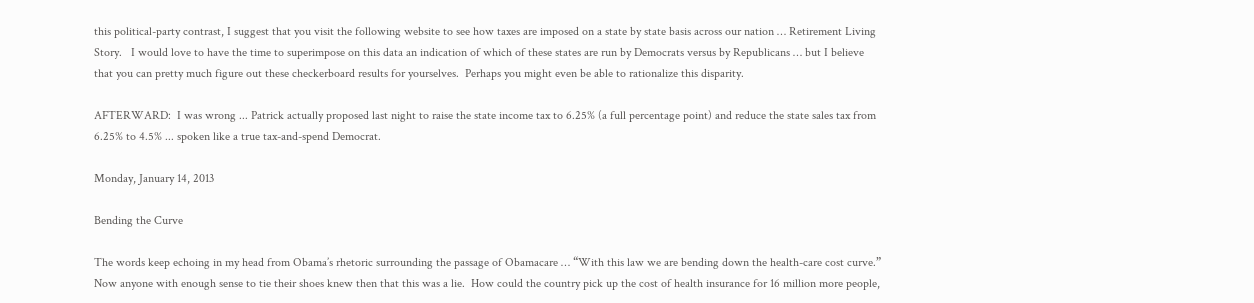this political-party contrast, I suggest that you visit the following website to see how taxes are imposed on a state by state basis across our nation … Retirement Living Story.   I would love to have the time to superimpose on this data an indication of which of these states are run by Democrats versus by Republicans … but I believe that you can pretty much figure out these checkerboard results for yourselves.  Perhaps you might even be able to rationalize this disparity.

AFTERWARD:  I was wrong ... Patrick actually proposed last night to raise the state income tax to 6.25% (a full percentage point) and reduce the state sales tax from 6.25% to 4.5% ... spoken like a true tax-and-spend Democrat.

Monday, January 14, 2013

Bending the Curve

The words keep echoing in my head from Obama’s rhetoric surrounding the passage of Obamacare … “With this law we are bending down the health-care cost curve.”  Now anyone with enough sense to tie their shoes knew then that this was a lie.  How could the country pick up the cost of health insurance for 16 million more people,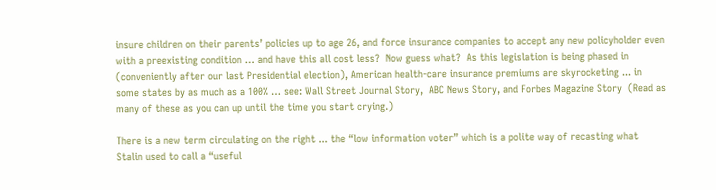insure children on their parents’ policies up to age 26, and force insurance companies to accept any new policyholder even with a preexisting condition … and have this all cost less?  Now guess what?  As this legislation is being phased in (conveniently after our last Presidential election), American health-care insurance premiums are skyrocketing ... in some states by as much as a 100% … see: Wall Street Journal Story,  ABC News Story, and Forbes Magazine Story  (Read as many of these as you can up until the time you start crying.)

There is a new term circulating on the right ... the “low information voter” which is a polite way of recasting what Stalin used to call a “useful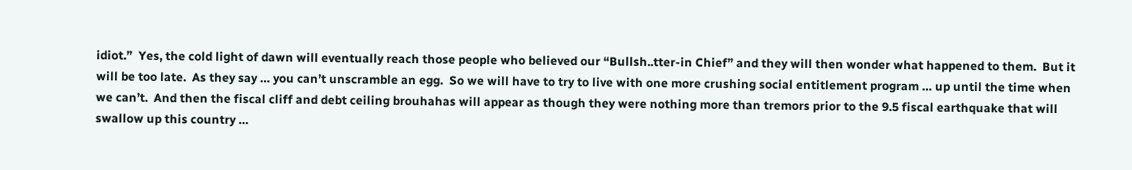idiot.”  Yes, the cold light of dawn will eventually reach those people who believed our “Bullsh..tter-in Chief” and they will then wonder what happened to them.  But it will be too late.  As they say … you can’t unscramble an egg.  So we will have to try to live with one more crushing social entitlement program … up until the time when we can’t.  And then the fiscal cliff and debt ceiling brouhahas will appear as though they were nothing more than tremors prior to the 9.5 fiscal earthquake that will swallow up this country …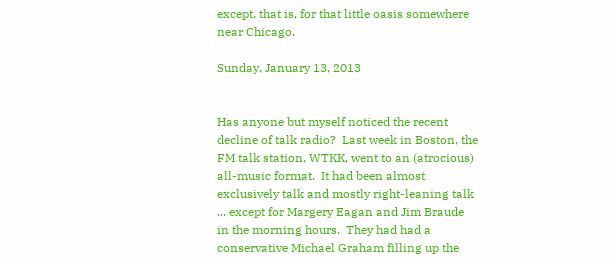except, that is, for that little oasis somewhere near Chicago.

Sunday, January 13, 2013


Has anyone but myself noticed the recent decline of talk radio?  Last week in Boston, the FM talk station, WTKK, went to an (atrocious) all-music format.  It had been almost exclusively talk and mostly right-leaning talk ... except for Margery Eagan and Jim Braude in the morning hours.  They had had a conservative Michael Graham filling up the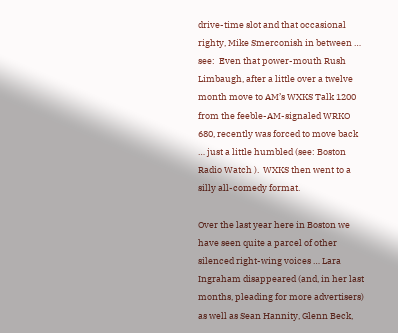drive-time slot and that occasional righty, Mike Smerconish in between … see:  Even that power-mouth Rush Limbaugh, after a little over a twelve month move to AM’s WXKS Talk 1200 from the feeble-AM-signaled WRKO 680, recently was forced to move back … just a little humbled (see: Boston Radio Watch ).  WXKS then went to a silly all-comedy format.

Over the last year here in Boston we have seen quite a parcel of other silenced right-wing voices … Lara Ingraham disappeared (and, in her last months, pleading for more advertisers) as well as Sean Hannity, Glenn Beck,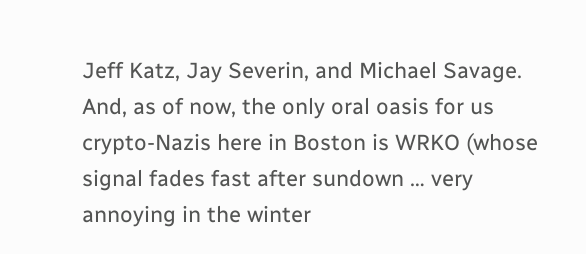Jeff Katz, Jay Severin, and Michael Savage. And, as of now, the only oral oasis for us crypto-Nazis here in Boston is WRKO (whose signal fades fast after sundown … very annoying in the winter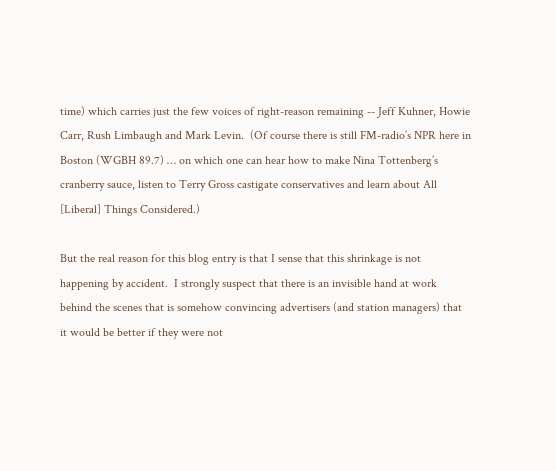time) which carries just the few voices of right-reason remaining -- Jeff Kuhner, Howie Carr, Rush Limbaugh and Mark Levin.  (Of course there is still FM-radio’s NPR here in Boston (WGBH 89.7) … on which one can hear how to make Nina Tottenberg’s cranberry sauce, listen to Terry Gross castigate conservatives and learn about All [Liberal] Things Considered.)

But the real reason for this blog entry is that I sense that this shrinkage is not happening by accident.  I strongly suspect that there is an invisible hand at work behind the scenes that is somehow convincing advertisers (and station managers) that it would be better if they were not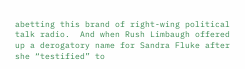abetting this brand of right-wing political talk radio.  And when Rush Limbaugh offered up a derogatory name for Sandra Fluke after she “testified” to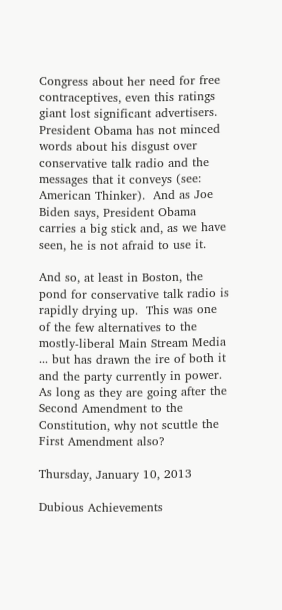Congress about her need for free contraceptives, even this ratings giant lost significant advertisers.  President Obama has not minced words about his disgust over conservative talk radio and the messages that it conveys (see: American Thinker).  And as Joe Biden says, President Obama carries a big stick and, as we have seen, he is not afraid to use it.

And so, at least in Boston, the pond for conservative talk radio is rapidly drying up.  This was one of the few alternatives to the mostly-liberal Main Stream Media ... but has drawn the ire of both it and the party currently in power. As long as they are going after the Second Amendment to the Constitution, why not scuttle the First Amendment also?

Thursday, January 10, 2013

Dubious Achievements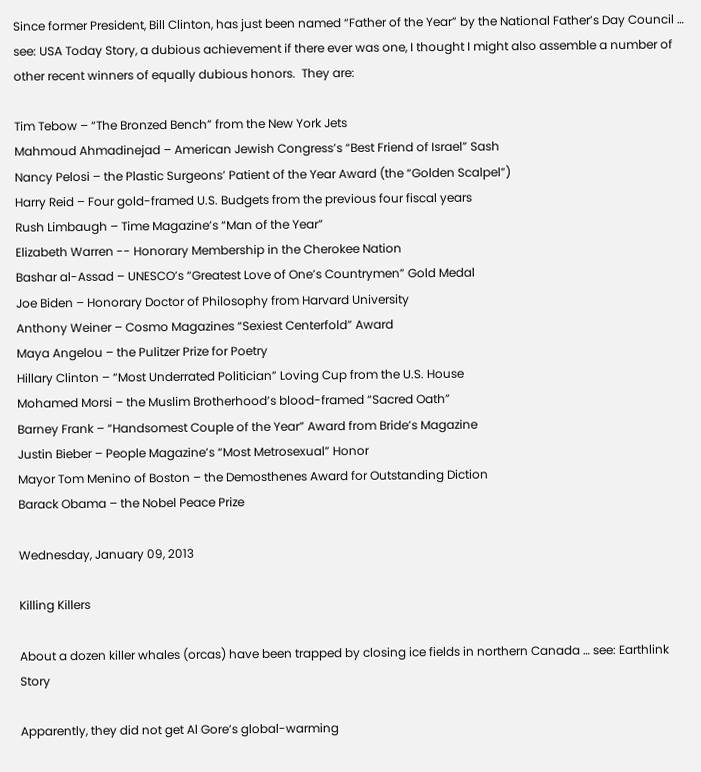Since former President, Bill Clinton, has just been named “Father of the Year” by the National Father’s Day Council … see: USA Today Story, a dubious achievement if there ever was one, I thought I might also assemble a number of other recent winners of equally dubious honors.  They are:

Tim Tebow – “The Bronzed Bench” from the New York Jets
Mahmoud Ahmadinejad – American Jewish Congress’s “Best Friend of Israel” Sash
Nancy Pelosi – the Plastic Surgeons’ Patient of the Year Award (the “Golden Scalpel”)
Harry Reid – Four gold-framed U.S. Budgets from the previous four fiscal years
Rush Limbaugh – Time Magazine’s “Man of the Year”
Elizabeth Warren -- Honorary Membership in the Cherokee Nation
Bashar al-Assad – UNESCO’s “Greatest Love of One’s Countrymen” Gold Medal
Joe Biden – Honorary Doctor of Philosophy from Harvard University
Anthony Weiner – Cosmo Magazines “Sexiest Centerfold” Award
Maya Angelou – the Pulitzer Prize for Poetry
Hillary Clinton – “Most Underrated Politician” Loving Cup from the U.S. House
Mohamed Morsi – the Muslim Brotherhood’s blood-framed “Sacred Oath”
Barney Frank – “Handsomest Couple of the Year” Award from Bride’s Magazine
Justin Bieber – People Magazine’s “Most Metrosexual” Honor
Mayor Tom Menino of Boston – the Demosthenes Award for Outstanding Diction
Barack Obama – the Nobel Peace Prize

Wednesday, January 09, 2013

Killing Killers

About a dozen killer whales (orcas) have been trapped by closing ice fields in northern Canada … see: Earthlink Story

Apparently, they did not get Al Gore’s global-warming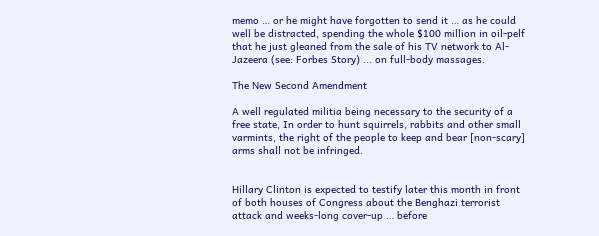memo … or he might have forgotten to send it … as he could well be distracted, spending the whole $100 million in oil-pelf that he just gleaned from the sale of his TV network to Al-Jazeera (see: Forbes Story) ... on full-body massages.

The New Second Amendment

A well regulated militia being necessary to the security of a free state, In order to hunt squirrels, rabbits and other small varmints, the right of the people to keep and bear [non-scary] arms shall not be infringed.


Hillary Clinton is expected to testify later this month in front of both houses of Congress about the Benghazi terrorist attack and weeks-long cover-up … before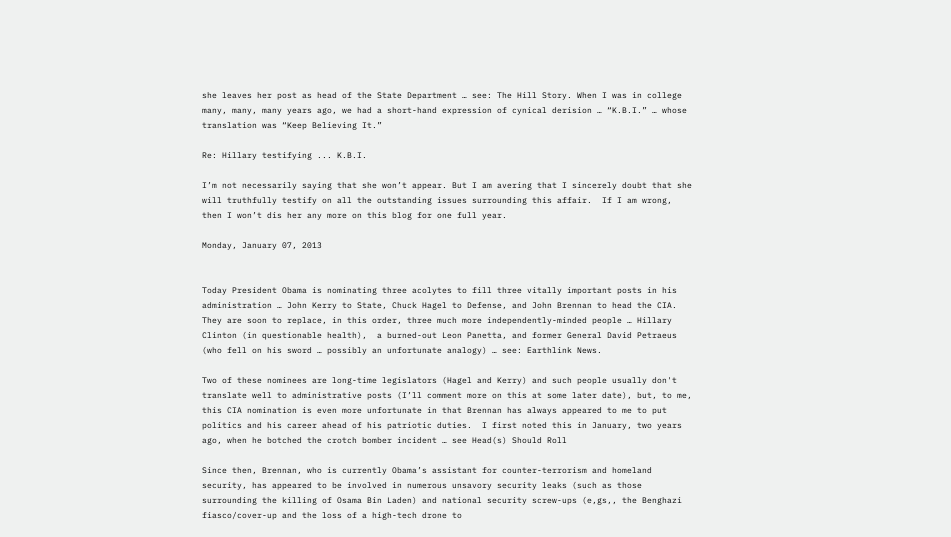she leaves her post as head of the State Department … see: The Hill Story. When I was in college many, many, many years ago, we had a short-hand expression of cynical derision … “K.B.I.” … whose translation was “Keep Believing It.”

Re: Hillary testifying ... K.B.I.

I’m not necessarily saying that she won’t appear. But I am avering that I sincerely doubt that she will truthfully testify on all the outstanding issues surrounding this affair.  If I am wrong, then I won’t dis her any more on this blog for one full year.

Monday, January 07, 2013


Today President Obama is nominating three acolytes to fill three vitally important posts in his administration … John Kerry to State, Chuck Hagel to Defense, and John Brennan to head the CIA.  They are soon to replace, in this order, three much more independently-minded people … Hillary Clinton (in questionable health),  a burned-out Leon Panetta, and former General David Petraeus (who fell on his sword … possibly an unfortunate analogy) … see: Earthlink News.

Two of these nominees are long-time legislators (Hagel and Kerry) and such people usually don't translate well to administrative posts (I’ll comment more on this at some later date), but, to me, this CIA nomination is even more unfortunate in that Brennan has always appeared to me to put politics and his career ahead of his patriotic duties.  I first noted this in January, two years ago, when he botched the crotch bomber incident … see Head(s) Should Roll

Since then, Brennan, who is currently Obama’s assistant for counter-terrorism and homeland security, has appeared to be involved in numerous unsavory security leaks (such as those surrounding the killing of Osama Bin Laden) and national security screw-ups (e,gs,, the Benghazi fiasco/cover-up and the loss of a high-tech drone to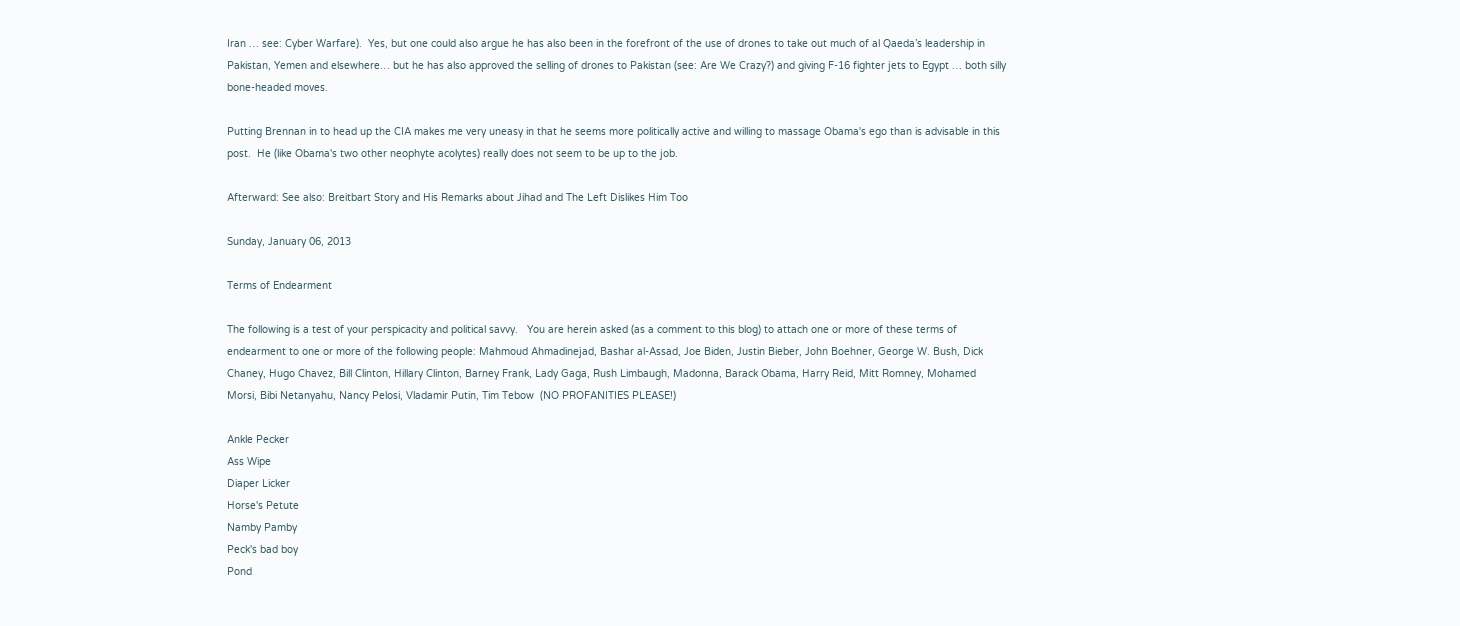Iran … see: Cyber Warfare).  Yes, but one could also argue he has also been in the forefront of the use of drones to take out much of al Qaeda’s leadership in Pakistan, Yemen and elsewhere… but he has also approved the selling of drones to Pakistan (see: Are We Crazy?) and giving F-16 fighter jets to Egypt … both silly bone-headed moves.

Putting Brennan in to head up the CIA makes me very uneasy in that he seems more politically active and willing to massage Obama's ego than is advisable in this post.  He (like Obama's two other neophyte acolytes) really does not seem to be up to the job.

Afterward: See also: Breitbart Story and His Remarks about Jihad and The Left Dislikes Him Too

Sunday, January 06, 2013

Terms of Endearment

The following is a test of your perspicacity and political savvy.   You are herein asked (as a comment to this blog) to attach one or more of these terms of endearment to one or more of the following people: Mahmoud Ahmadinejad, Bashar al-Assad, Joe Biden, Justin Bieber, John Boehner, George W. Bush, Dick Chaney, Hugo Chavez, Bill Clinton, Hillary Clinton, Barney Frank, Lady Gaga, Rush Limbaugh, Madonna, Barack Obama, Harry Reid, Mitt Romney, Mohamed Morsi, Bibi Netanyahu, Nancy Pelosi, Vladamir Putin, Tim Tebow  (NO PROFANITIES PLEASE!)

Ankle Pecker
Ass Wipe
Diaper Licker
Horse's Petute
Namby Pamby
Peck's bad boy
Pond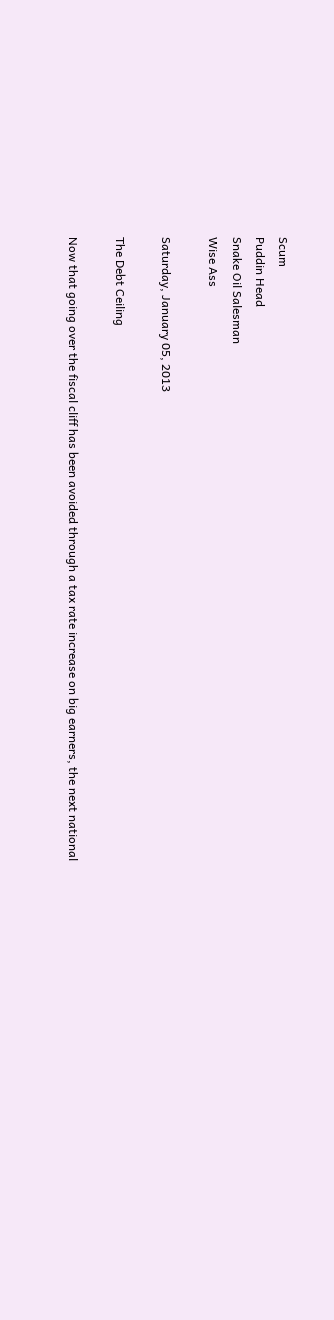Scum
Puddin Head
Snake Oil Salesman
Wise Ass

Saturday, January 05, 2013

The Debt Ceiling

Now that going over the fiscal cliff has been avoided through a tax rate increase on big earners, the next national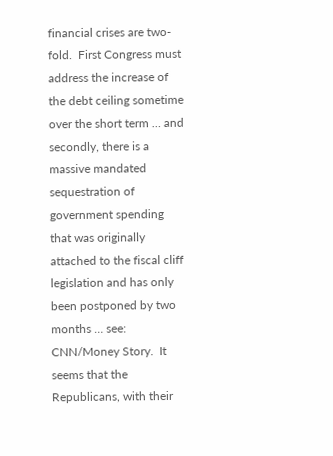financial crises are two-fold.  First Congress must address the increase of the debt ceiling sometime over the short term … and secondly, there is a massive mandated sequestration of government spending that was originally attached to the fiscal cliff legislation and has only been postponed by two months … see: CNN/Money Story.  It seems that the Republicans, with their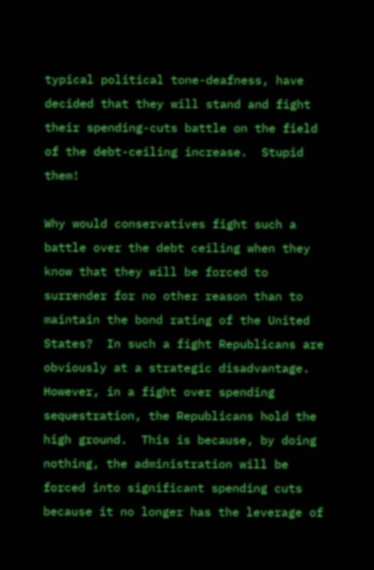typical political tone-deafness, have decided that they will stand and fight their spending-cuts battle on the field of the debt-ceiling increase.  Stupid them!

Why would conservatives fight such a battle over the debt ceiling when they know that they will be forced to surrender for no other reason than to maintain the bond rating of the United States?  In such a fight Republicans are obviously at a strategic disadvantage.  However, in a fight over spending sequestration, the Republicans hold the high ground.  This is because, by doing nothing, the administration will be forced into significant spending cuts because it no longer has the leverage of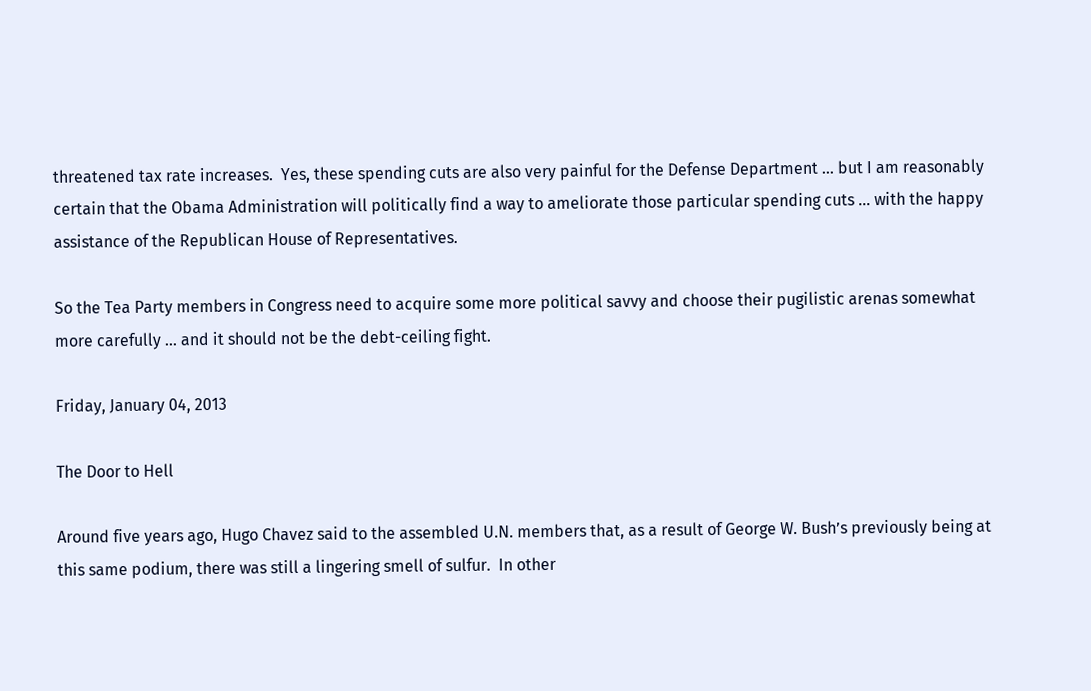threatened tax rate increases.  Yes, these spending cuts are also very painful for the Defense Department … but I am reasonably certain that the Obama Administration will politically find a way to ameliorate those particular spending cuts … with the happy assistance of the Republican House of Representatives.

So the Tea Party members in Congress need to acquire some more political savvy and choose their pugilistic arenas somewhat more carefully ... and it should not be the debt-ceiling fight.

Friday, January 04, 2013

The Door to Hell

Around five years ago, Hugo Chavez said to the assembled U.N. members that, as a result of George W. Bush’s previously being at this same podium, there was still a lingering smell of sulfur.  In other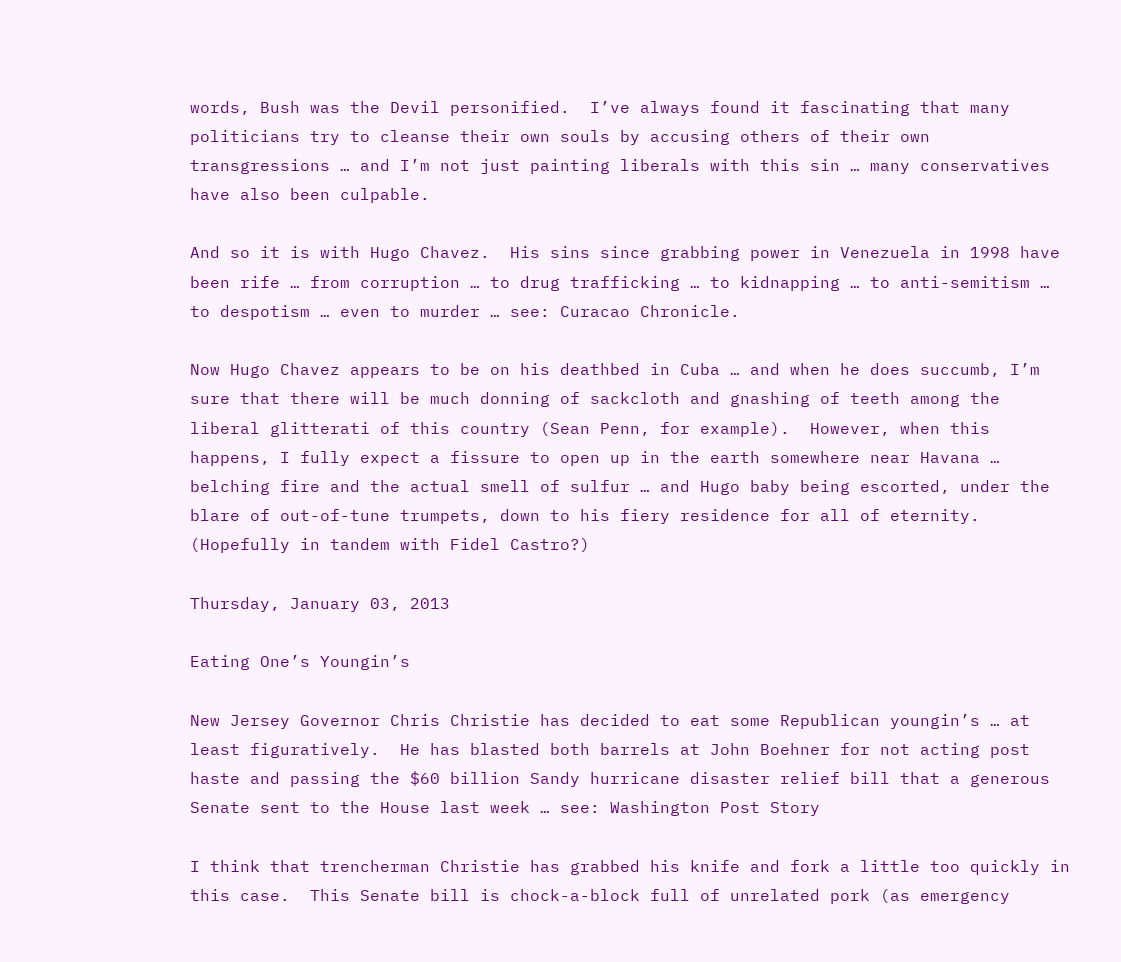words, Bush was the Devil personified.  I’ve always found it fascinating that many politicians try to cleanse their own souls by accusing others of their own transgressions … and I’m not just painting liberals with this sin … many conservatives have also been culpable.

And so it is with Hugo Chavez.  His sins since grabbing power in Venezuela in 1998 have been rife … from corruption … to drug trafficking … to kidnapping … to anti-semitism … to despotism … even to murder … see: Curacao Chronicle.

Now Hugo Chavez appears to be on his deathbed in Cuba … and when he does succumb, I’m sure that there will be much donning of sackcloth and gnashing of teeth among the liberal glitterati of this country (Sean Penn, for example).  However, when this happens, I fully expect a fissure to open up in the earth somewhere near Havana … belching fire and the actual smell of sulfur … and Hugo baby being escorted, under the blare of out-of-tune trumpets, down to his fiery residence for all of eternity.   (Hopefully in tandem with Fidel Castro?)

Thursday, January 03, 2013

Eating One’s Youngin’s

New Jersey Governor Chris Christie has decided to eat some Republican youngin’s … at least figuratively.  He has blasted both barrels at John Boehner for not acting post haste and passing the $60 billion Sandy hurricane disaster relief bill that a generous Senate sent to the House last week … see: Washington Post Story

I think that trencherman Christie has grabbed his knife and fork a little too quickly in this case.  This Senate bill is chock-a-block full of unrelated pork (as emergency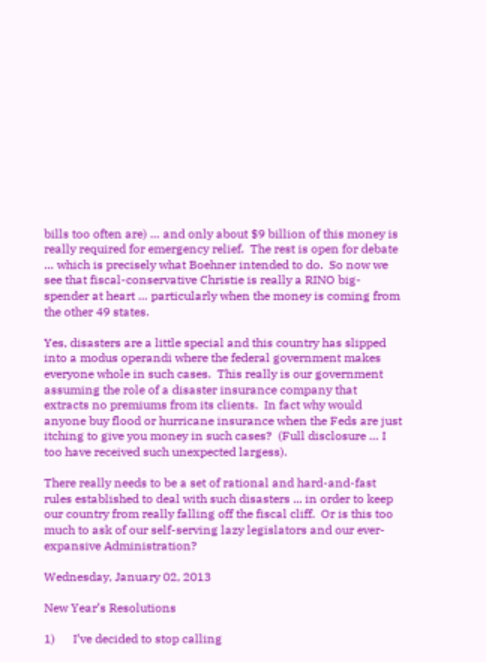bills too often are) … and only about $9 billion of this money is really required for emergency relief.  The rest is open for debate … which is precisely what Boehner intended to do.  So now we see that fiscal-conservative Christie is really a RINO big-spender at heart … particularly when the money is coming from the other 49 states.

Yes, disasters are a little special and this country has slipped into a modus operandi where the federal government makes everyone whole in such cases.  This really is our government assuming the role of a disaster insurance company that extracts no premiums from its clients.  In fact why would anyone buy flood or hurricane insurance when the Feds are just itching to give you money in such cases?  (Full disclosure … I too have received such unexpected largess).

There really needs to be a set of rational and hard-and-fast rules established to deal with such disasters ... in order to keep our country from really falling off the fiscal cliff.  Or is this too much to ask of our self-serving lazy legislators and our ever-expansive Administration?

Wednesday, January 02, 2013

New Year’s Resolutions

1)      I’ve decided to stop calling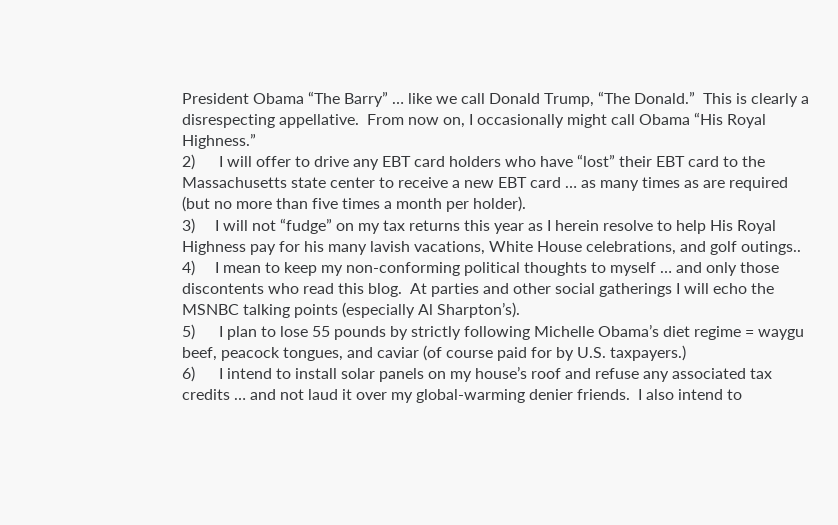President Obama “The Barry” … like we call Donald Trump, “The Donald.”  This is clearly a disrespecting appellative.  From now on, I occasionally might call Obama “His Royal Highness.”
2)      I will offer to drive any EBT card holders who have “lost” their EBT card to the Massachusetts state center to receive a new EBT card … as many times as are required (but no more than five times a month per holder).
3)     I will not “fudge” on my tax returns this year as I herein resolve to help His Royal Highness pay for his many lavish vacations, White House celebrations, and golf outings..
4)     I mean to keep my non-conforming political thoughts to myself … and only those discontents who read this blog.  At parties and other social gatherings I will echo the MSNBC talking points (especially Al Sharpton’s).
5)      I plan to lose 55 pounds by strictly following Michelle Obama’s diet regime = waygu beef, peacock tongues, and caviar (of course paid for by U.S. taxpayers.)
6)      I intend to install solar panels on my house’s roof and refuse any associated tax credits … and not laud it over my global-warming denier friends.  I also intend to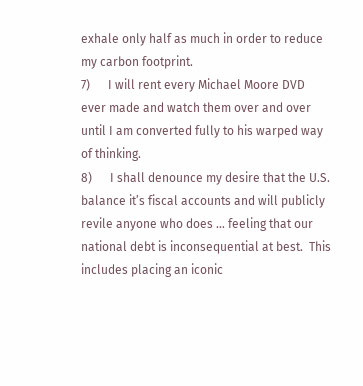exhale only half as much in order to reduce my carbon footprint.
7)      I will rent every Michael Moore DVD ever made and watch them over and over until I am converted fully to his warped way of thinking.
8)      I shall denounce my desire that the U.S. balance it’s fiscal accounts and will publicly revile anyone who does … feeling that our national debt is inconsequential at best.  This includes placing an iconic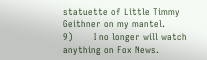statuette of Little Timmy Geithner on my mantel.
9)       I no longer will watch anything on Fox News.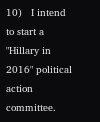10)   I intend to start a "Hillary in 2016" political action committee.